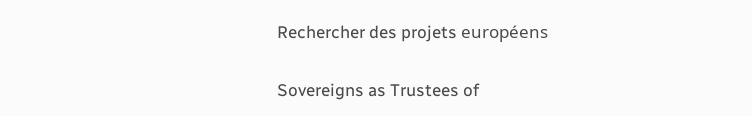Rechercher des projets européens

Sovereigns as Trustees of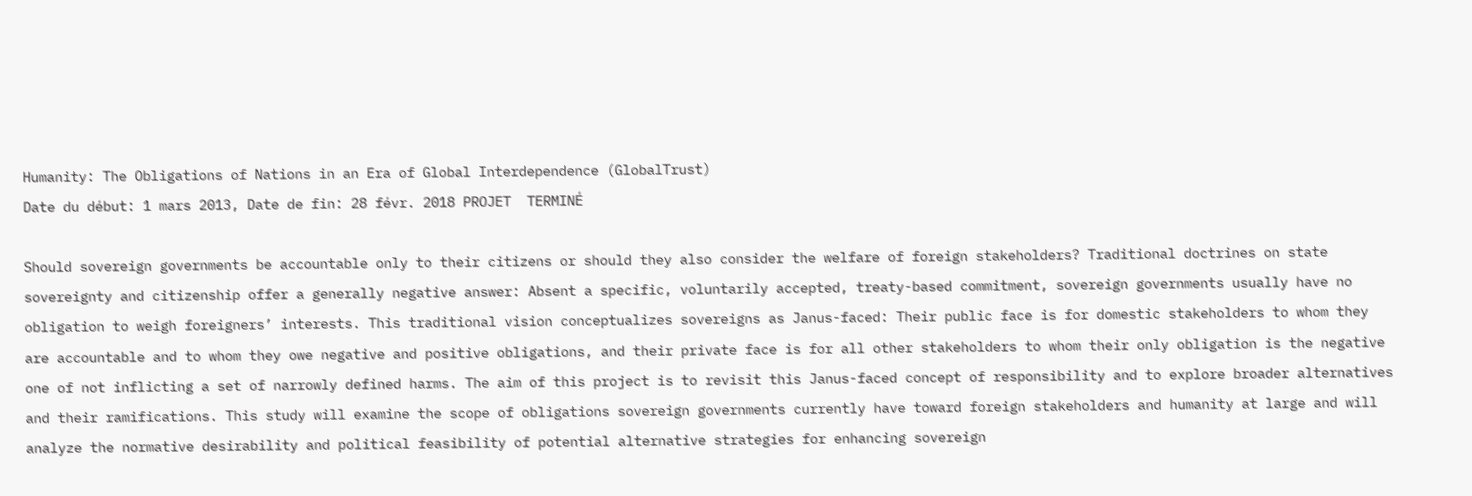Humanity: The Obligations of Nations in an Era of Global Interdependence (GlobalTrust)
Date du début: 1 mars 2013, Date de fin: 28 févr. 2018 PROJET  TERMINÉ

Should sovereign governments be accountable only to their citizens or should they also consider the welfare of foreign stakeholders? Traditional doctrines on state sovereignty and citizenship offer a generally negative answer: Absent a specific, voluntarily accepted, treaty-based commitment, sovereign governments usually have no obligation to weigh foreigners’ interests. This traditional vision conceptualizes sovereigns as Janus-faced: Their public face is for domestic stakeholders to whom they are accountable and to whom they owe negative and positive obligations, and their private face is for all other stakeholders to whom their only obligation is the negative one of not inflicting a set of narrowly defined harms. The aim of this project is to revisit this Janus-faced concept of responsibility and to explore broader alternatives and their ramifications. This study will examine the scope of obligations sovereign governments currently have toward foreign stakeholders and humanity at large and will analyze the normative desirability and political feasibility of potential alternative strategies for enhancing sovereign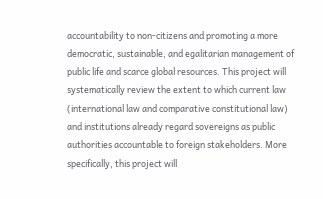accountability to non-citizens and promoting a more democratic, sustainable, and egalitarian management of public life and scarce global resources. This project will systematically review the extent to which current law (international law and comparative constitutional law) and institutions already regard sovereigns as public authorities accountable to foreign stakeholders. More specifically, this project will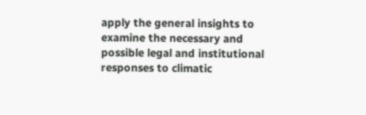apply the general insights to examine the necessary and possible legal and institutional responses to climatic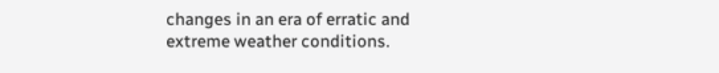changes in an era of erratic and extreme weather conditions.